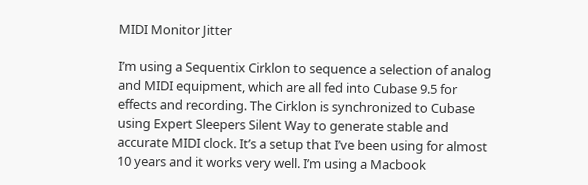MIDI Monitor Jitter

I’m using a Sequentix Cirklon to sequence a selection of analog and MIDI equipment, which are all fed into Cubase 9.5 for effects and recording. The Cirklon is synchronized to Cubase using Expert Sleepers Silent Way to generate stable and accurate MIDI clock. It’s a setup that I’ve been using for almost 10 years and it works very well. I’m using a Macbook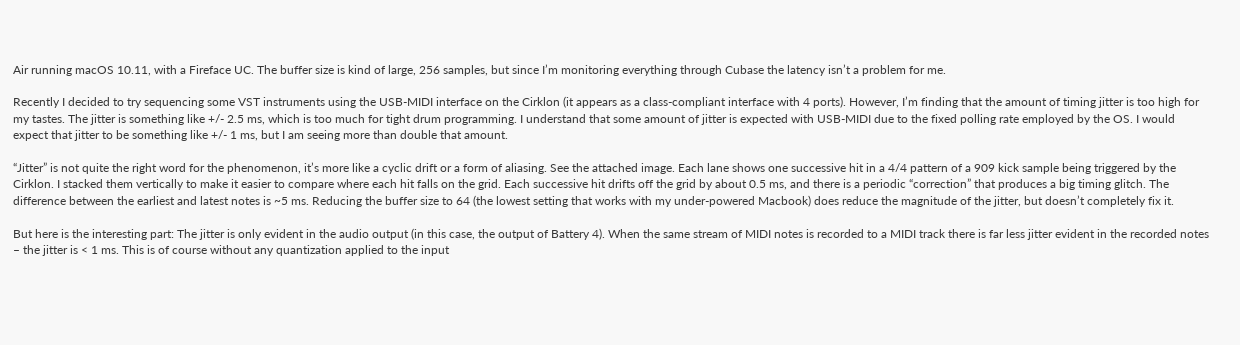Air running macOS 10.11, with a Fireface UC. The buffer size is kind of large, 256 samples, but since I’m monitoring everything through Cubase the latency isn’t a problem for me.

Recently I decided to try sequencing some VST instruments using the USB-MIDI interface on the Cirklon (it appears as a class-compliant interface with 4 ports). However, I’m finding that the amount of timing jitter is too high for my tastes. The jitter is something like +/- 2.5 ms, which is too much for tight drum programming. I understand that some amount of jitter is expected with USB-MIDI due to the fixed polling rate employed by the OS. I would expect that jitter to be something like +/- 1 ms, but I am seeing more than double that amount.

“Jitter” is not quite the right word for the phenomenon, it’s more like a cyclic drift or a form of aliasing. See the attached image. Each lane shows one successive hit in a 4/4 pattern of a 909 kick sample being triggered by the Cirklon. I stacked them vertically to make it easier to compare where each hit falls on the grid. Each successive hit drifts off the grid by about 0.5 ms, and there is a periodic “correction” that produces a big timing glitch. The difference between the earliest and latest notes is ~5 ms. Reducing the buffer size to 64 (the lowest setting that works with my under-powered Macbook) does reduce the magnitude of the jitter, but doesn’t completely fix it.

But here is the interesting part: The jitter is only evident in the audio output (in this case, the output of Battery 4). When the same stream of MIDI notes is recorded to a MIDI track there is far less jitter evident in the recorded notes – the jitter is < 1 ms. This is of course without any quantization applied to the input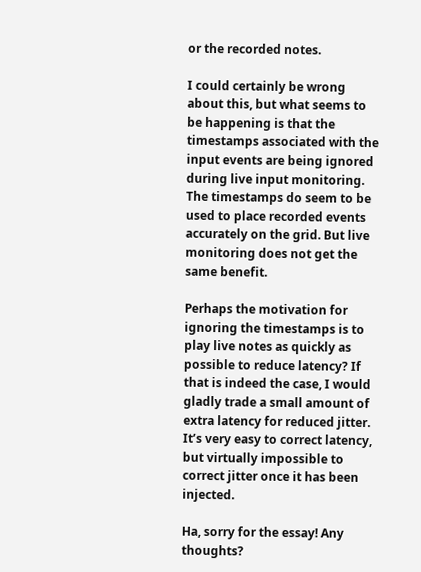or the recorded notes.

I could certainly be wrong about this, but what seems to be happening is that the timestamps associated with the input events are being ignored during live input monitoring. The timestamps do seem to be used to place recorded events accurately on the grid. But live monitoring does not get the same benefit.

Perhaps the motivation for ignoring the timestamps is to play live notes as quickly as possible to reduce latency? If that is indeed the case, I would gladly trade a small amount of extra latency for reduced jitter. It’s very easy to correct latency, but virtually impossible to correct jitter once it has been injected.

Ha, sorry for the essay! Any thoughts?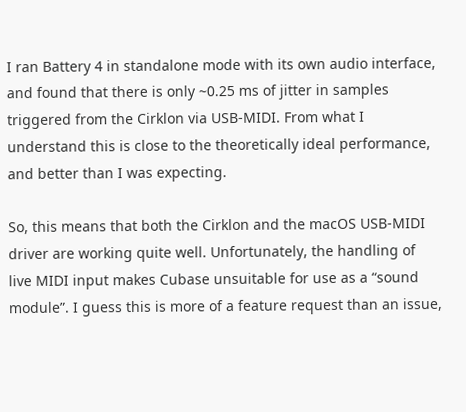I ran Battery 4 in standalone mode with its own audio interface, and found that there is only ~0.25 ms of jitter in samples triggered from the Cirklon via USB-MIDI. From what I understand this is close to the theoretically ideal performance, and better than I was expecting.

So, this means that both the Cirklon and the macOS USB-MIDI driver are working quite well. Unfortunately, the handling of live MIDI input makes Cubase unsuitable for use as a “sound module”. I guess this is more of a feature request than an issue,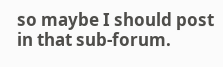so maybe I should post in that sub-forum.